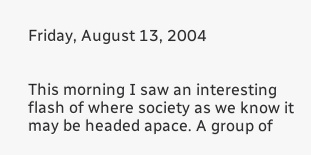Friday, August 13, 2004


This morning I saw an interesting flash of where society as we know it may be headed apace. A group of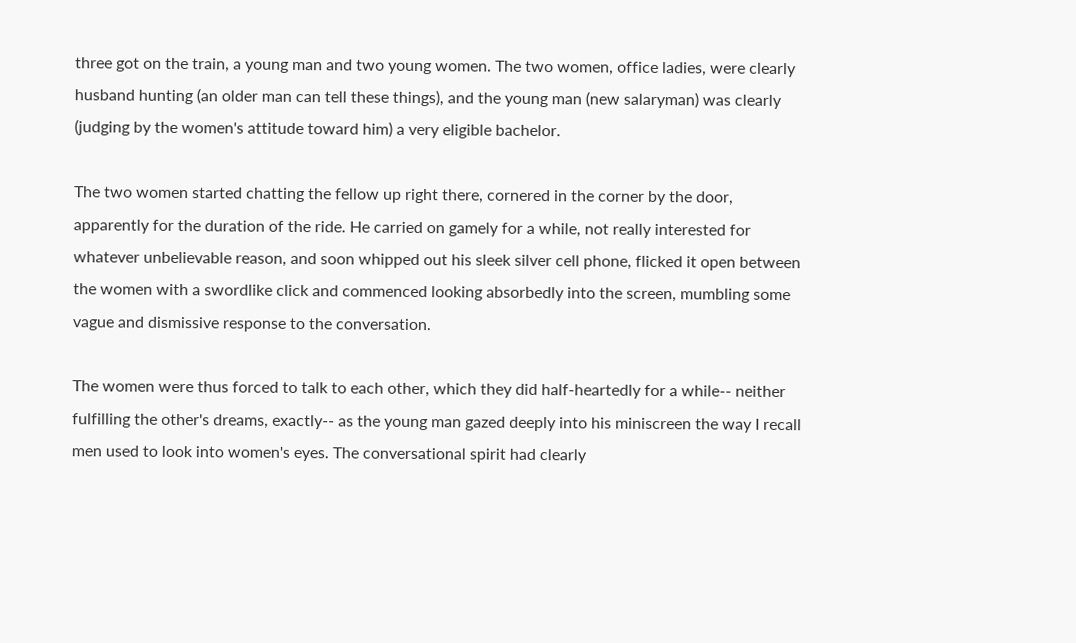three got on the train, a young man and two young women. The two women, office ladies, were clearly husband hunting (an older man can tell these things), and the young man (new salaryman) was clearly (judging by the women's attitude toward him) a very eligible bachelor.

The two women started chatting the fellow up right there, cornered in the corner by the door, apparently for the duration of the ride. He carried on gamely for a while, not really interested for whatever unbelievable reason, and soon whipped out his sleek silver cell phone, flicked it open between the women with a swordlike click and commenced looking absorbedly into the screen, mumbling some vague and dismissive response to the conversation.

The women were thus forced to talk to each other, which they did half-heartedly for a while-- neither fulfilling the other's dreams, exactly-- as the young man gazed deeply into his miniscreen the way I recall men used to look into women's eyes. The conversational spirit had clearly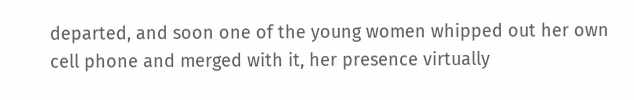departed, and soon one of the young women whipped out her own cell phone and merged with it, her presence virtually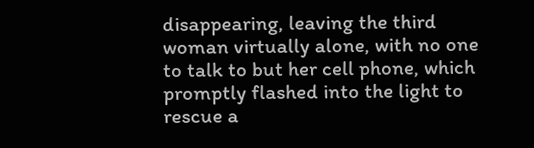disappearing, leaving the third woman virtually alone, with no one to talk to but her cell phone, which promptly flashed into the light to rescue a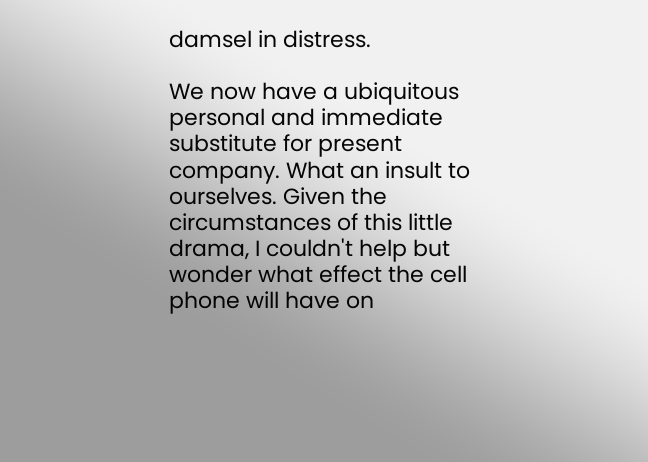damsel in distress.

We now have a ubiquitous personal and immediate substitute for present company. What an insult to ourselves. Given the circumstances of this little drama, I couldn't help but wonder what effect the cell phone will have on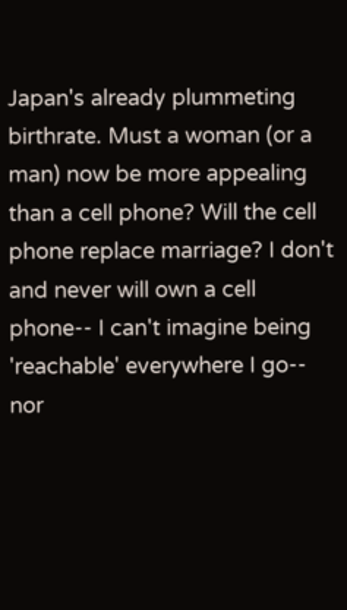Japan's already plummeting birthrate. Must a woman (or a man) now be more appealing than a cell phone? Will the cell phone replace marriage? I don't and never will own a cell phone-- I can't imagine being 'reachable' everywhere I go-- nor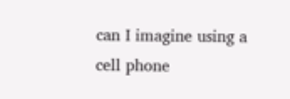can I imagine using a cell phone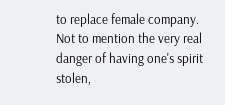to replace female company. Not to mention the very real danger of having one's spirit stolen,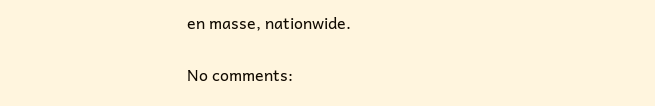en masse, nationwide.


No comments: